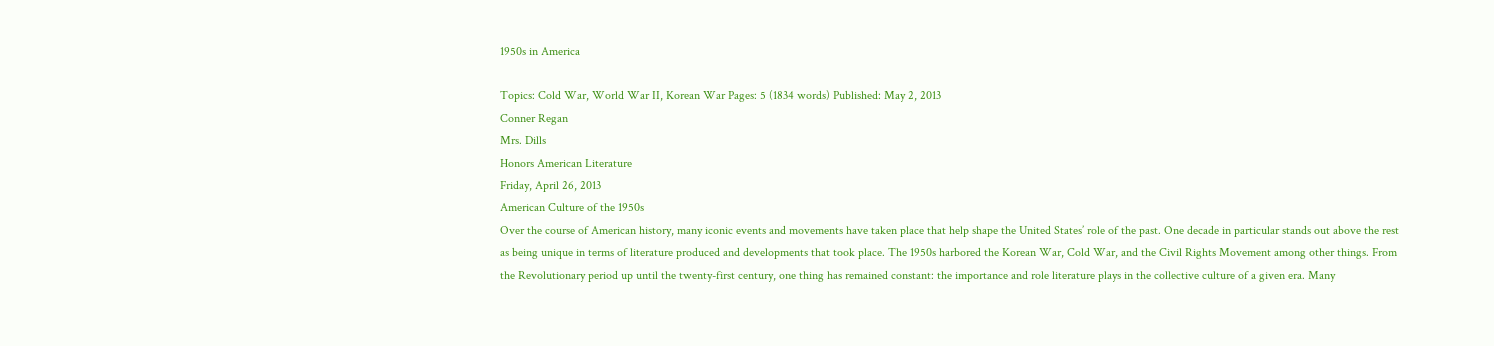1950s in America

Topics: Cold War, World War II, Korean War Pages: 5 (1834 words) Published: May 2, 2013
Conner Regan
Mrs. Dills
Honors American Literature
Friday, April 26, 2013
American Culture of the 1950s
Over the course of American history, many iconic events and movements have taken place that help shape the United States’ role of the past. One decade in particular stands out above the rest as being unique in terms of literature produced and developments that took place. The 1950s harbored the Korean War, Cold War, and the Civil Rights Movement among other things. From the Revolutionary period up until the twenty-first century, one thing has remained constant: the importance and role literature plays in the collective culture of a given era. Many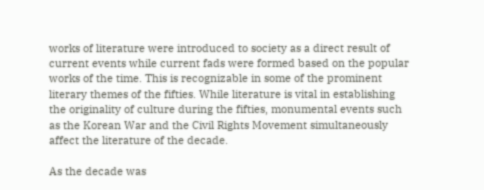works of literature were introduced to society as a direct result of current events while current fads were formed based on the popular works of the time. This is recognizable in some of the prominent literary themes of the fifties. While literature is vital in establishing the originality of culture during the fifties, monumental events such as the Korean War and the Civil Rights Movement simultaneously affect the literature of the decade.

As the decade was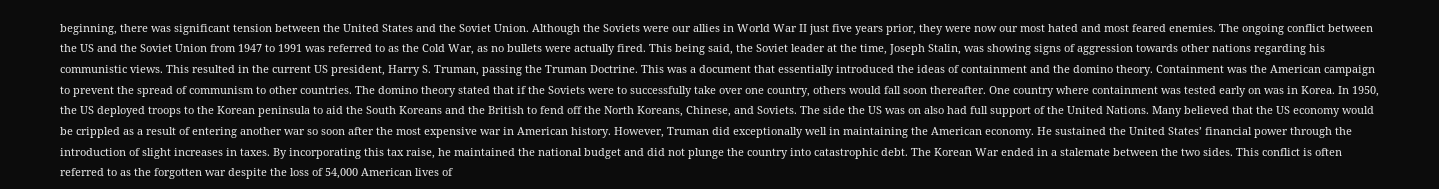beginning, there was significant tension between the United States and the Soviet Union. Although the Soviets were our allies in World War II just five years prior, they were now our most hated and most feared enemies. The ongoing conflict between the US and the Soviet Union from 1947 to 1991 was referred to as the Cold War, as no bullets were actually fired. This being said, the Soviet leader at the time, Joseph Stalin, was showing signs of aggression towards other nations regarding his communistic views. This resulted in the current US president, Harry S. Truman, passing the Truman Doctrine. This was a document that essentially introduced the ideas of containment and the domino theory. Containment was the American campaign to prevent the spread of communism to other countries. The domino theory stated that if the Soviets were to successfully take over one country, others would fall soon thereafter. One country where containment was tested early on was in Korea. In 1950, the US deployed troops to the Korean peninsula to aid the South Koreans and the British to fend off the North Koreans, Chinese, and Soviets. The side the US was on also had full support of the United Nations. Many believed that the US economy would be crippled as a result of entering another war so soon after the most expensive war in American history. However, Truman did exceptionally well in maintaining the American economy. He sustained the United States’ financial power through the introduction of slight increases in taxes. By incorporating this tax raise, he maintained the national budget and did not plunge the country into catastrophic debt. The Korean War ended in a stalemate between the two sides. This conflict is often referred to as the forgotten war despite the loss of 54,000 American lives of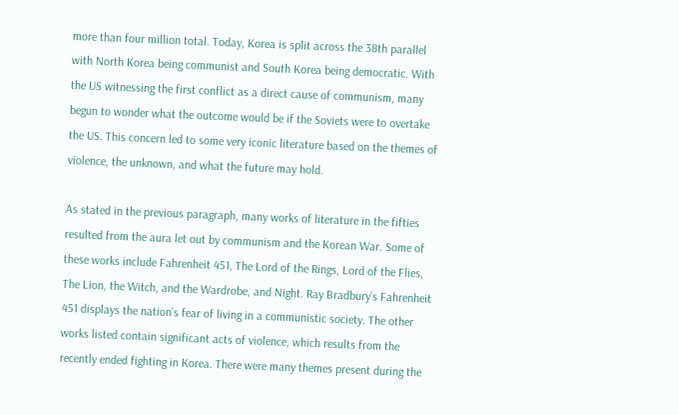more than four million total. Today, Korea is split across the 38th parallel with North Korea being communist and South Korea being democratic. With the US witnessing the first conflict as a direct cause of communism, many begun to wonder what the outcome would be if the Soviets were to overtake the US. This concern led to some very iconic literature based on the themes of violence, the unknown, and what the future may hold.

As stated in the previous paragraph, many works of literature in the fifties resulted from the aura let out by communism and the Korean War. Some of these works include Fahrenheit 451, The Lord of the Rings, Lord of the Flies, The Lion, the Witch, and the Wardrobe, and Night. Ray Bradbury’s Fahrenheit 451 displays the nation’s fear of living in a communistic society. The other works listed contain significant acts of violence, which results from the recently ended fighting in Korea. There were many themes present during the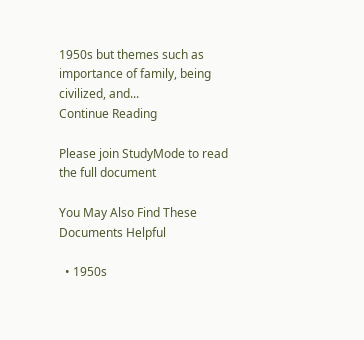1950s but themes such as importance of family, being civilized, and...
Continue Reading

Please join StudyMode to read the full document

You May Also Find These Documents Helpful

  • 1950s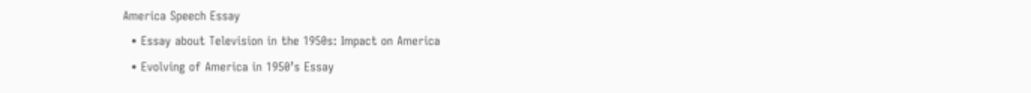America Speech Essay
  • Essay about Television in the 1950s: Impact on America
  • Evolving of America in 1950’s Essay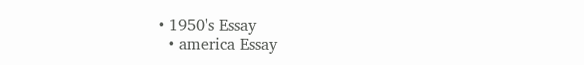• 1950's Essay
  • america Essay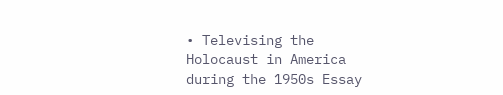• Televising the Holocaust in America during the 1950s Essay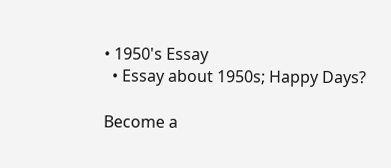• 1950's Essay
  • Essay about 1950s; Happy Days?

Become a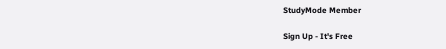StudyMode Member

Sign Up - It's Free